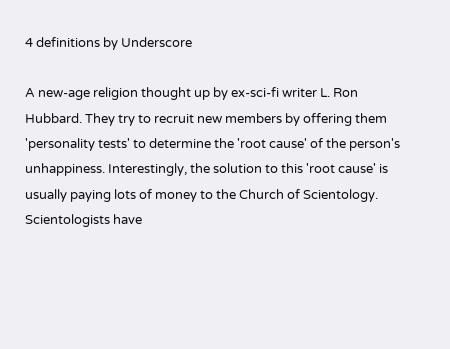4 definitions by Underscore

A new-age religion thought up by ex-sci-fi writer L. Ron Hubbard. They try to recruit new members by offering them 'personality tests' to determine the 'root cause' of the person's unhappiness. Interestingly, the solution to this 'root cause' is usually paying lots of money to the Church of Scientology. Scientologists have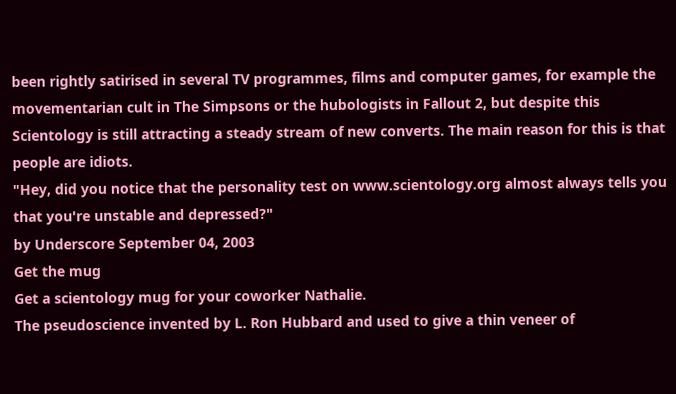been rightly satirised in several TV programmes, films and computer games, for example the movementarian cult in The Simpsons or the hubologists in Fallout 2, but despite this Scientology is still attracting a steady stream of new converts. The main reason for this is that people are idiots.
"Hey, did you notice that the personality test on www.scientology.org almost always tells you that you're unstable and depressed?"
by Underscore September 04, 2003
Get the mug
Get a scientology mug for your coworker Nathalie.
The pseudoscience invented by L. Ron Hubbard and used to give a thin veneer of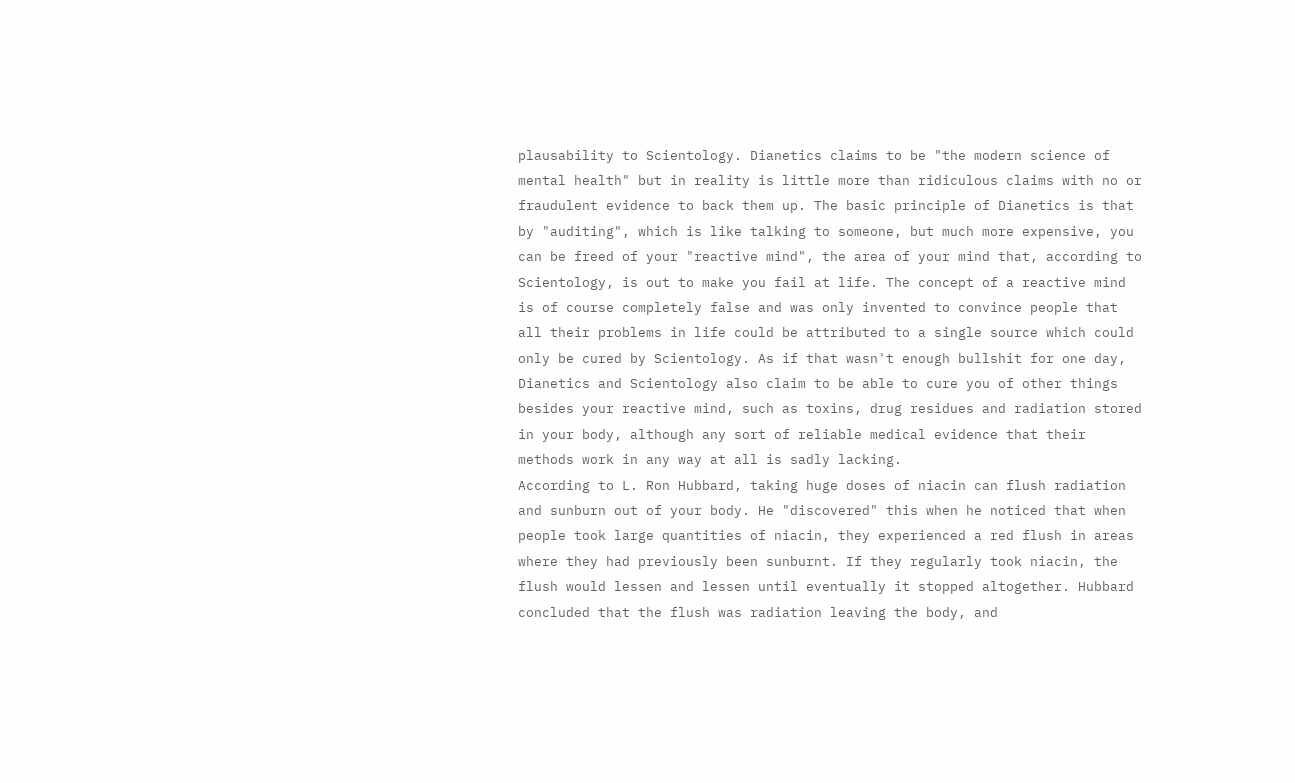plausability to Scientology. Dianetics claims to be "the modern science of mental health" but in reality is little more than ridiculous claims with no or fraudulent evidence to back them up. The basic principle of Dianetics is that by "auditing", which is like talking to someone, but much more expensive, you can be freed of your "reactive mind", the area of your mind that, according to Scientology, is out to make you fail at life. The concept of a reactive mind is of course completely false and was only invented to convince people that all their problems in life could be attributed to a single source which could only be cured by Scientology. As if that wasn't enough bullshit for one day, Dianetics and Scientology also claim to be able to cure you of other things besides your reactive mind, such as toxins, drug residues and radiation stored in your body, although any sort of reliable medical evidence that their methods work in any way at all is sadly lacking.
According to L. Ron Hubbard, taking huge doses of niacin can flush radiation and sunburn out of your body. He "discovered" this when he noticed that when people took large quantities of niacin, they experienced a red flush in areas where they had previously been sunburnt. If they regularly took niacin, the flush would lessen and lessen until eventually it stopped altogether. Hubbard concluded that the flush was radiation leaving the body, and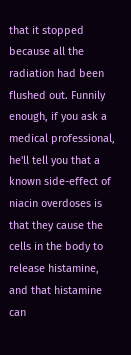that it stopped because all the radiation had been flushed out. Funnily enough, if you ask a medical professional, he'll tell you that a known side-effect of niacin overdoses is that they cause the cells in the body to release histamine, and that histamine can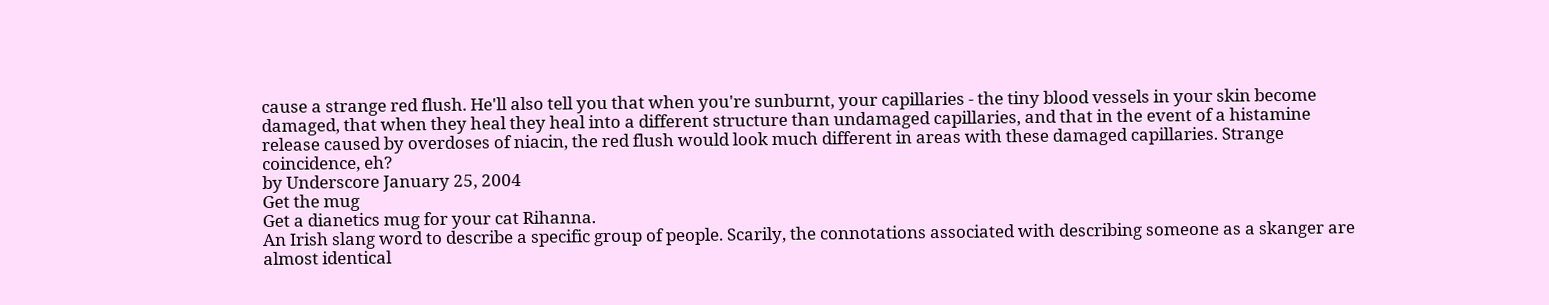cause a strange red flush. He'll also tell you that when you're sunburnt, your capillaries - the tiny blood vessels in your skin become damaged, that when they heal they heal into a different structure than undamaged capillaries, and that in the event of a histamine release caused by overdoses of niacin, the red flush would look much different in areas with these damaged capillaries. Strange coincidence, eh?
by Underscore January 25, 2004
Get the mug
Get a dianetics mug for your cat Rihanna.
An Irish slang word to describe a specific group of people. Scarily, the connotations associated with describing someone as a skanger are almost identical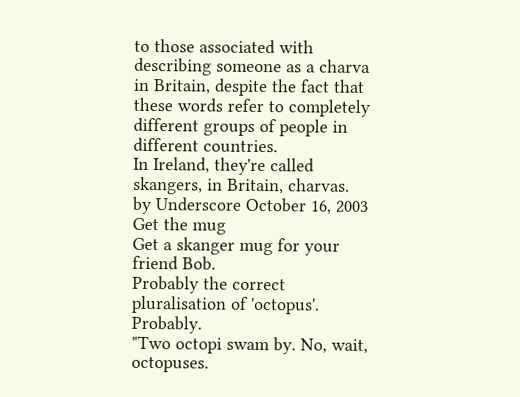to those associated with describing someone as a charva in Britain, despite the fact that these words refer to completely different groups of people in different countries.
In Ireland, they're called skangers, in Britain, charvas.
by Underscore October 16, 2003
Get the mug
Get a skanger mug for your friend Bob.
Probably the correct pluralisation of 'octopus'. Probably.
"Two octopi swam by. No, wait, octopuses.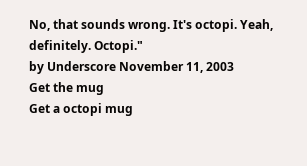No, that sounds wrong. It's octopi. Yeah, definitely. Octopi."
by Underscore November 11, 2003
Get the mug
Get a octopi mug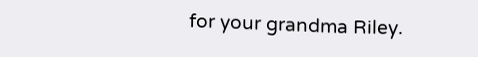for your grandma Riley.